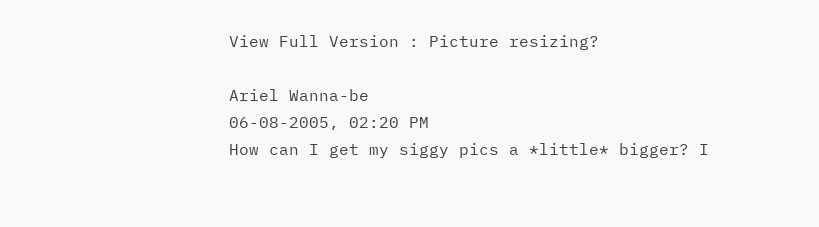View Full Version : Picture resizing?

Ariel Wanna-be
06-08-2005, 02:20 PM
How can I get my siggy pics a *little* bigger? I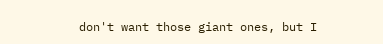don't want those giant ones, but I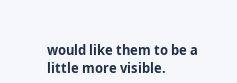would like them to be a little more visible.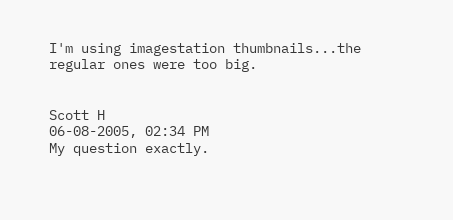I'm using imagestation thumbnails...the regular ones were too big.


Scott H
06-08-2005, 02:34 PM
My question exactly.